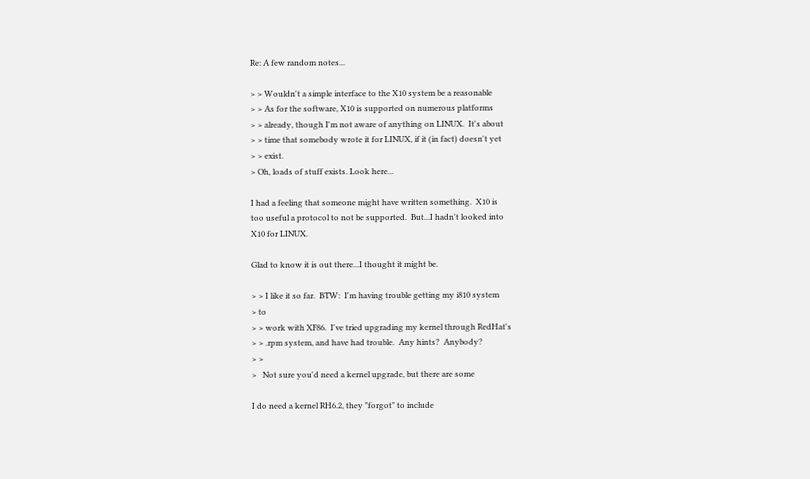Re: A few random notes...

> > Wouldn't a simple interface to the X10 system be a reasonable
> > As for the software, X10 is supported on numerous platforms
> > already, though I'm not aware of anything on LINUX.  It's about
> > time that somebody wrote it for LINUX, if it (in fact) doesn't yet
> > exist.
> Oh, loads of stuff exists. Look here...

I had a feeling that someone might have written something.  X10 is
too useful a protocol to not be supported.  But...I hadn't looked into
X10 for LINUX.

Glad to know it is out there...I thought it might be.

> > I like it so far.  BTW:  I'm having trouble getting my i810 system
> to
> > work with XF86.  I've tried upgrading my kernel through RedHat's
> > .rpm system, and have had trouble.  Any hints?  Anybody?
> >
>   Not sure you'd need a kernel upgrade, but there are some

I do need a kernel RH6.2, they "forgot" to include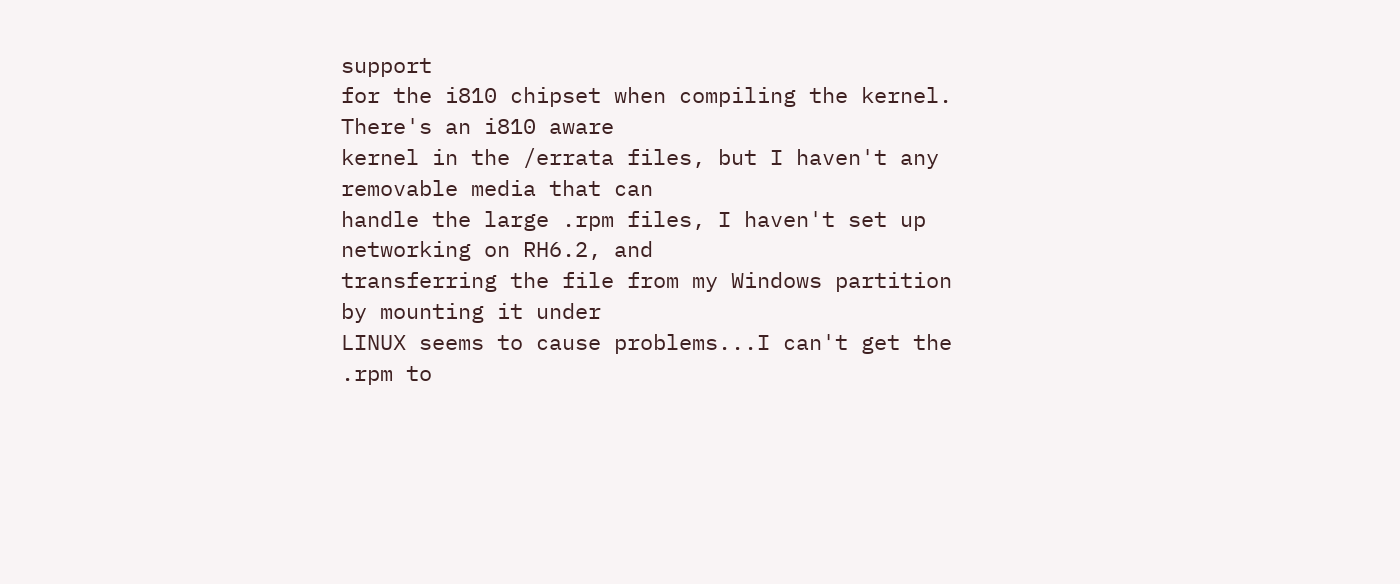support
for the i810 chipset when compiling the kernel.  There's an i810 aware
kernel in the /errata files, but I haven't any removable media that can
handle the large .rpm files, I haven't set up networking on RH6.2, and
transferring the file from my Windows partition by mounting it under
LINUX seems to cause problems...I can't get the .rpm to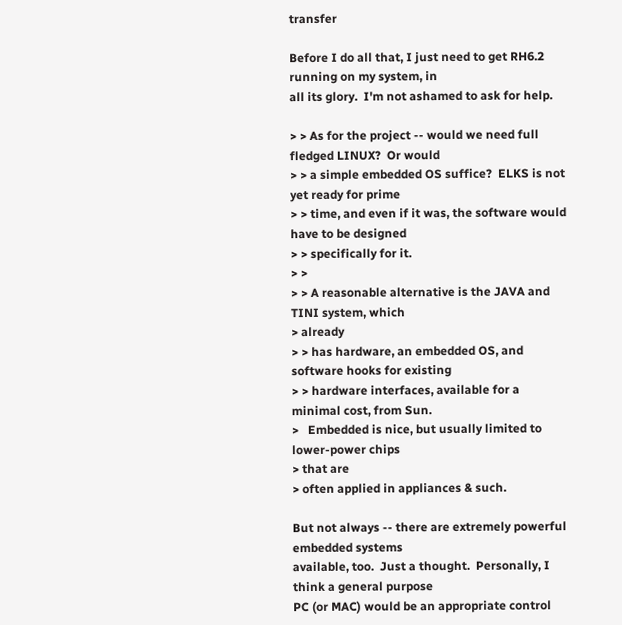transfer

Before I do all that, I just need to get RH6.2 running on my system, in
all its glory.  I'm not ashamed to ask for help.

> > As for the project -- would we need full fledged LINUX?  Or would
> > a simple embedded OS suffice?  ELKS is not yet ready for prime
> > time, and even if it was, the software would have to be designed
> > specifically for it.
> >
> > A reasonable alternative is the JAVA and TINI system, which
> already
> > has hardware, an embedded OS, and software hooks for existing
> > hardware interfaces, available for a minimal cost, from Sun.
>   Embedded is nice, but usually limited to lower-power chips
> that are
> often applied in appliances & such.

But not always -- there are extremely powerful embedded systems
available, too.  Just a thought.  Personally, I think a general purpose
PC (or MAC) would be an appropriate control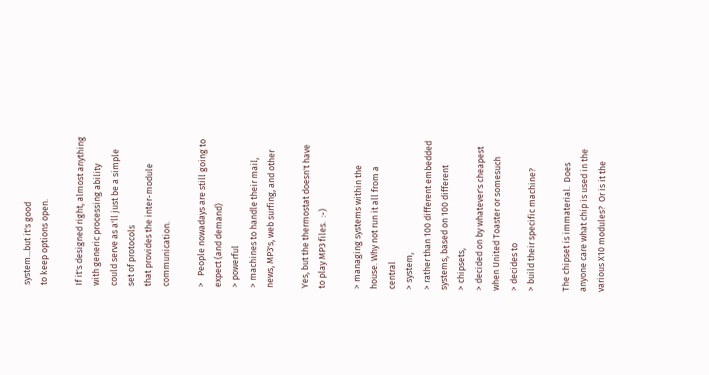system...but it's good
to keep options open.

If it's designed right, almost anything with generic processing ability
could serve as a'll just be a simple set of protocols
that provides the inter-module communication.

>   People nowadays are still going to expect (and demand)
> powerful
> machines to handle their mail, news, MP3's, web surfing, and other

Yes, but the thermostat doesn't have to play MP3 files.  :-)

> managing systems within the house. Why not run it all from a central
> system,
> rather than 100 different embedded systems, based on 100 different
> chipsets,
> decided on by whatever's cheapest when United Toaster or somesuch
> decides to
> build their specific machine?

The chipset is immaterial.  Does anyone care what chip is used in the
various X10 modules?  Or is it the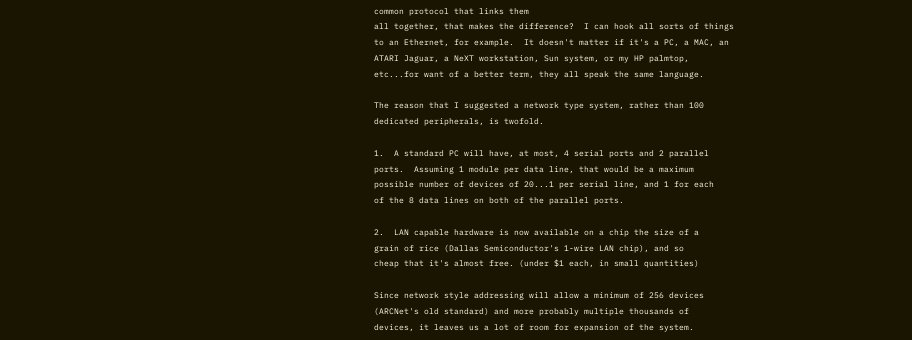common protocol that links them
all together, that makes the difference?  I can hook all sorts of things
to an Ethernet, for example.  It doesn't matter if it's a PC, a MAC, an
ATARI Jaguar, a NeXT workstation, Sun system, or my HP palmtop,
etc...for want of a better term, they all speak the same language.

The reason that I suggested a network type system, rather than 100
dedicated peripherals, is twofold.

1.  A standard PC will have, at most, 4 serial ports and 2 parallel
ports.  Assuming 1 module per data line, that would be a maximum
possible number of devices of 20...1 per serial line, and 1 for each
of the 8 data lines on both of the parallel ports.

2.  LAN capable hardware is now available on a chip the size of a
grain of rice (Dallas Semiconductor's 1-wire LAN chip), and so
cheap that it's almost free. (under $1 each, in small quantities)

Since network style addressing will allow a minimum of 256 devices
(ARCNet's old standard) and more probably multiple thousands of
devices, it leaves us a lot of room for expansion of the system.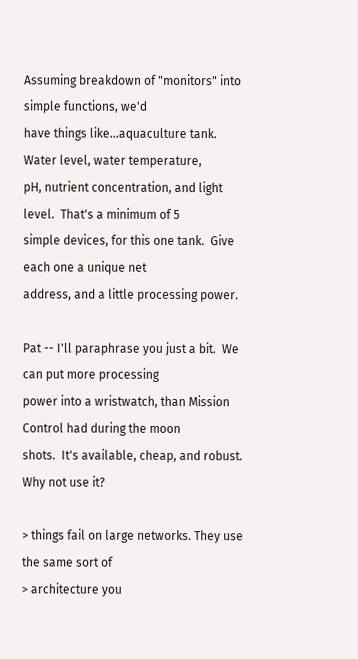Assuming breakdown of "monitors" into simple functions, we'd
have things like...aquaculture tank.  Water level, water temperature,
pH, nutrient concentration, and light level.  That's a minimum of 5
simple devices, for this one tank.  Give each one a unique net
address, and a little processing power.

Pat -- I'll paraphrase you just a bit.  We can put more processing
power into a wristwatch, than Mission Control had during the moon
shots.  It's available, cheap, and robust.  Why not use it?

> things fail on large networks. They use the same sort of
> architecture you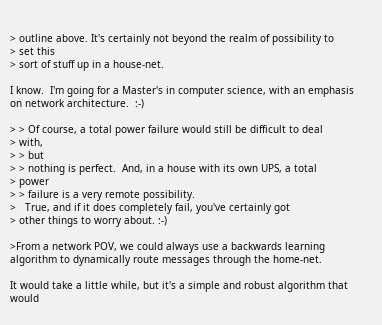> outline above. It's certainly not beyond the realm of possibility to
> set this
> sort of stuff up in a house-net.

I know.  I'm going for a Master's in computer science, with an emphasis
on network architecture.  :-)

> > Of course, a total power failure would still be difficult to deal
> with,
> > but
> > nothing is perfect.  And, in a house with its own UPS, a total
> power
> > failure is a very remote possibility.
>   True, and if it does completely fail, you've certainly got
> other things to worry about. :-)

>From a network POV, we could always use a backwards learning
algorithm to dynamically route messages through the home-net.

It would take a little while, but it's a simple and robust algorithm that
would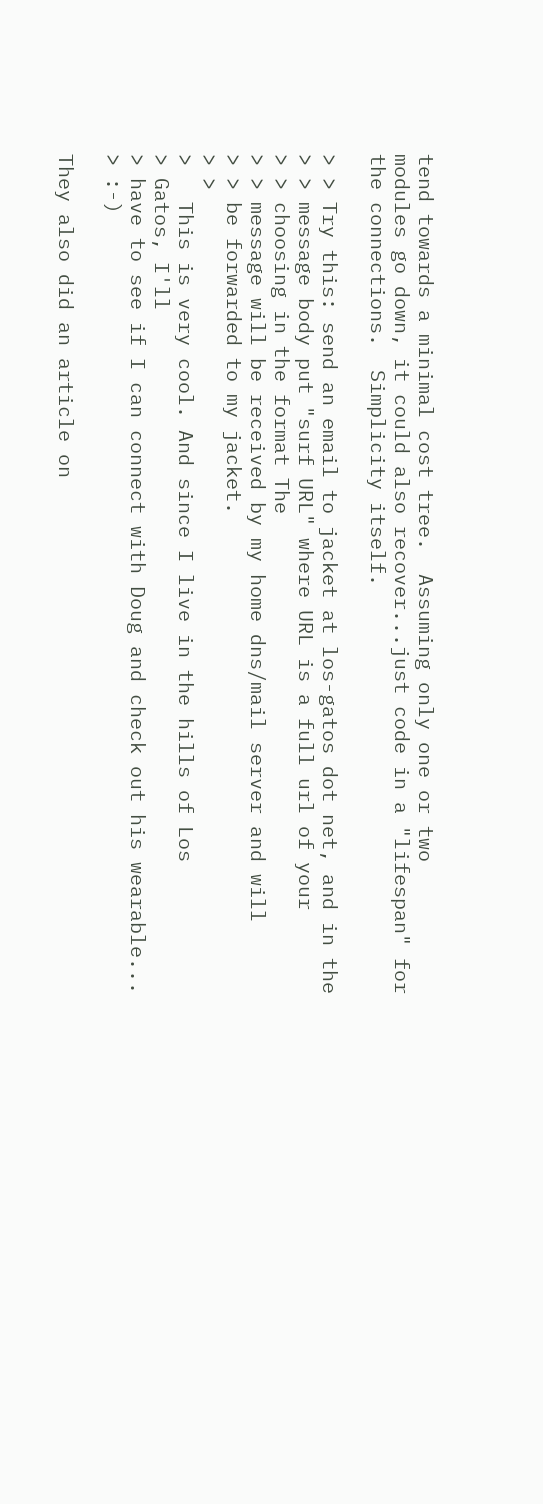tend towards a minimal cost tree.  Assuming only one or two
modules go down, it could also recover...just code in a "lifespan" for
the connections.  Simplicity itself.

> > Try this: send an email to jacket at los-gatos dot net, and in the
> > message body put "surf URL" where URL is a full url of your
> > choosing in the format The
> > message will be received by my home dns/mail server and will
> > be forwarded to my jacket.
> >
>   This is very cool. And since I live in the hills of Los
> Gatos, I'll
> have to see if I can connect with Doug and check out his wearable...
> :-)

They also did an article on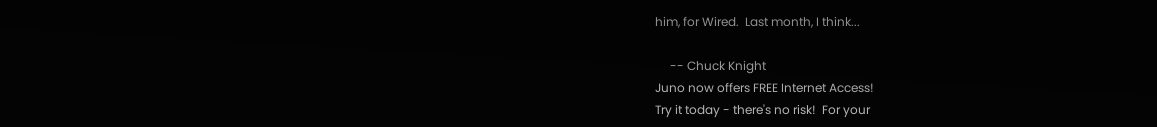him, for Wired.  Last month, I think...

     -- Chuck Knight
Juno now offers FREE Internet Access!
Try it today - there's no risk!  For your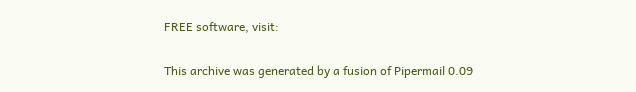FREE software, visit:

This archive was generated by a fusion of Pipermail 0.09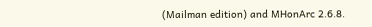(Mailman edition) and MHonArc 2.6.8.